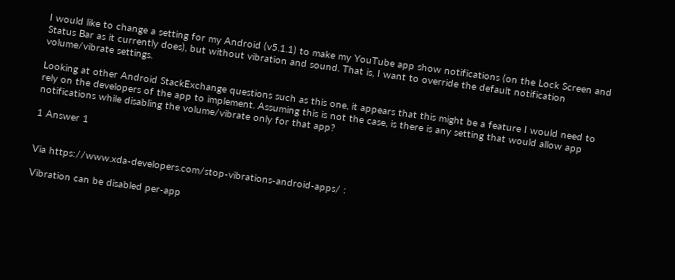I would like to change a setting for my Android (v5.1.1) to make my YouTube app show notifications (on the Lock Screen and Status Bar as it currently does), but without vibration and sound. That is, I want to override the default notification volume/vibrate settings.

Looking at other Android StackExchange questions such as this one, it appears that this might be a feature I would need to rely on the developers of the app to implement. Assuming this is not the case, is there is any setting that would allow app notifications while disabling the volume/vibrate only for that app?

1 Answer 1


Via https://www.xda-developers.com/stop-vibrations-android-apps/ :

Vibration can be disabled per-app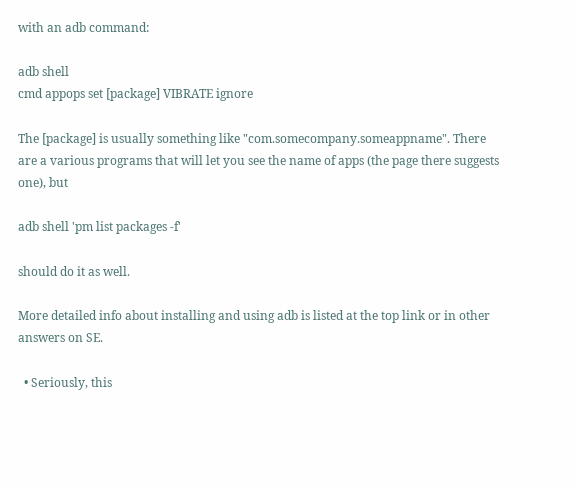with an adb command:

adb shell
cmd appops set [package] VIBRATE ignore

The [package] is usually something like "com.somecompany.someappname". There are a various programs that will let you see the name of apps (the page there suggests one), but

adb shell 'pm list packages -f'

should do it as well.

More detailed info about installing and using adb is listed at the top link or in other answers on SE.

  • Seriously, this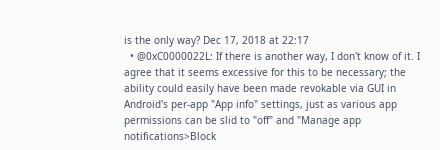is the only way? Dec 17, 2018 at 22:17
  • @0xC0000022L: If there is another way, I don't know of it. I agree that it seems excessive for this to be necessary; the ability could easily have been made revokable via GUI in Android's per-app "App info" settings, just as various app permissions can be slid to "off" and "Manage app notifications>Block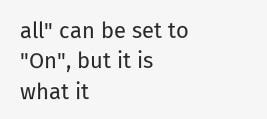all" can be set to "On", but it is what it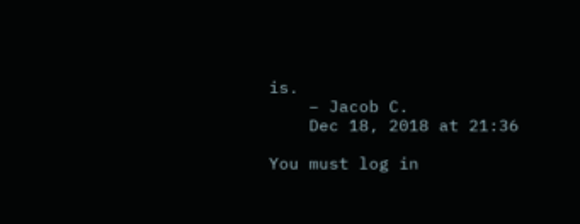is.
    – Jacob C.
    Dec 18, 2018 at 21:36

You must log in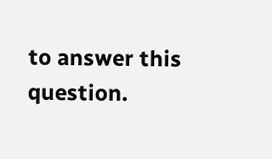to answer this question.